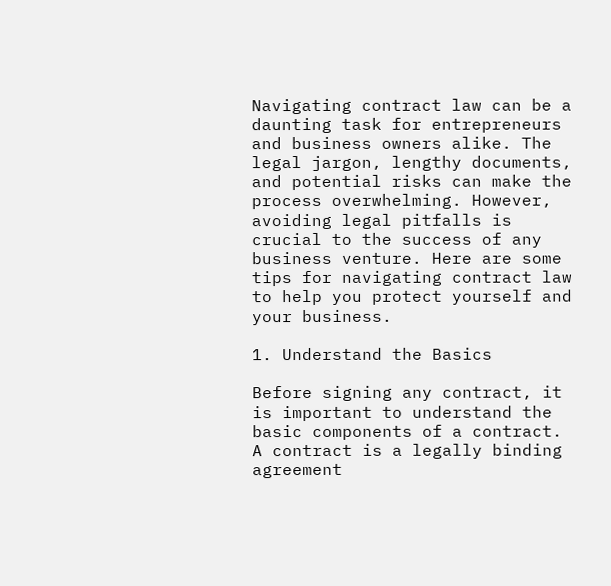Navigating contract law can be a daunting task for entrepreneurs and business owners alike. The legal jargon, lengthy documents, and potential risks can make the process overwhelming. However, avoiding legal pitfalls is crucial to the success of any business venture. Here are some tips for navigating contract law to help you protect yourself and your business.

1. Understand the Basics

Before signing any contract, it is important to understand the basic components of a contract. A contract is a legally binding agreement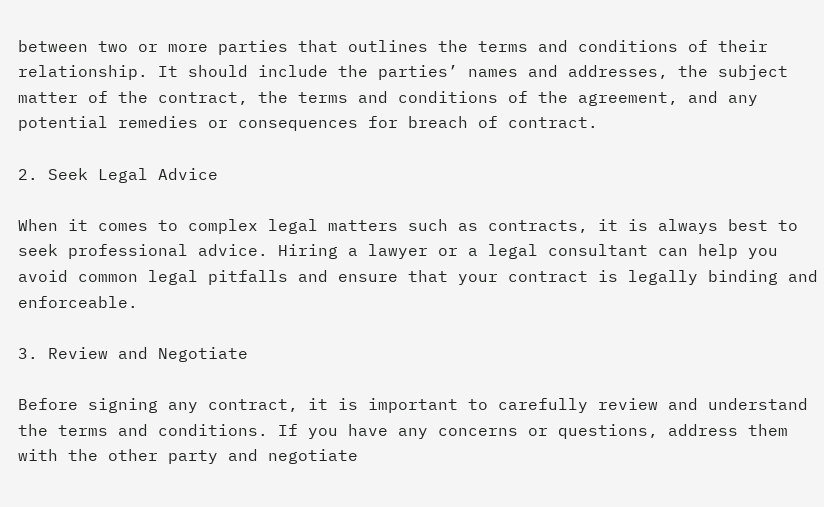between two or more parties that outlines the terms and conditions of their relationship. It should include the parties’ names and addresses, the subject matter of the contract, the terms and conditions of the agreement, and any potential remedies or consequences for breach of contract.

2. Seek Legal Advice

When it comes to complex legal matters such as contracts, it is always best to seek professional advice. Hiring a lawyer or a legal consultant can help you avoid common legal pitfalls and ensure that your contract is legally binding and enforceable.

3. Review and Negotiate

Before signing any contract, it is important to carefully review and understand the terms and conditions. If you have any concerns or questions, address them with the other party and negotiate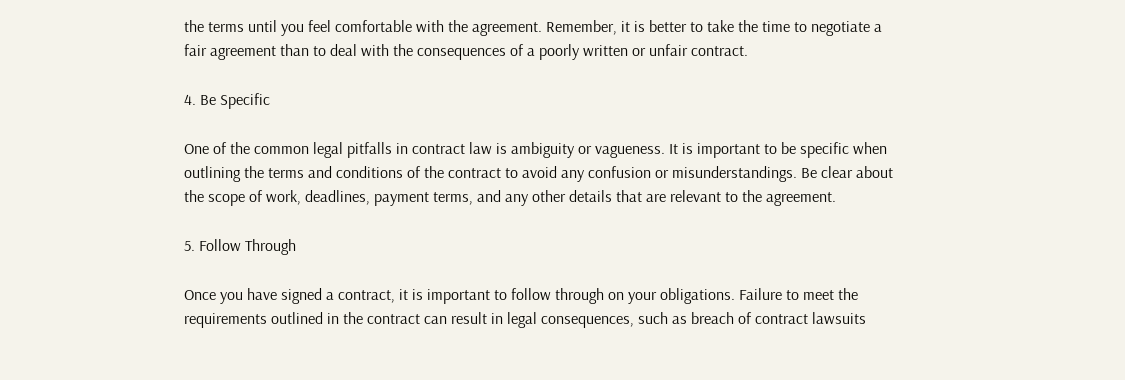the terms until you feel comfortable with the agreement. Remember, it is better to take the time to negotiate a fair agreement than to deal with the consequences of a poorly written or unfair contract.

4. Be Specific

One of the common legal pitfalls in contract law is ambiguity or vagueness. It is important to be specific when outlining the terms and conditions of the contract to avoid any confusion or misunderstandings. Be clear about the scope of work, deadlines, payment terms, and any other details that are relevant to the agreement.

5. Follow Through

Once you have signed a contract, it is important to follow through on your obligations. Failure to meet the requirements outlined in the contract can result in legal consequences, such as breach of contract lawsuits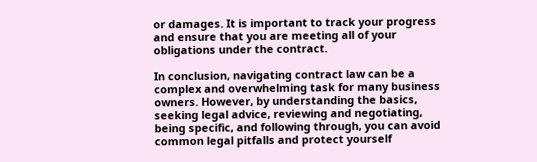or damages. It is important to track your progress and ensure that you are meeting all of your obligations under the contract.

In conclusion, navigating contract law can be a complex and overwhelming task for many business owners. However, by understanding the basics, seeking legal advice, reviewing and negotiating, being specific, and following through, you can avoid common legal pitfalls and protect yourself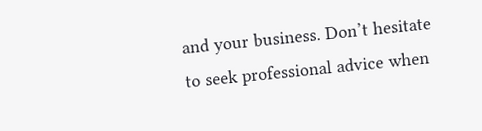and your business. Don’t hesitate to seek professional advice when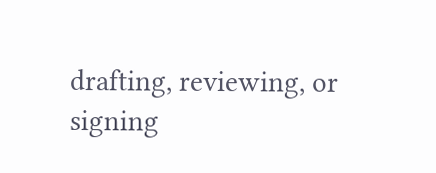drafting, reviewing, or signing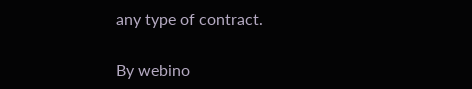any type of contract.

By webino